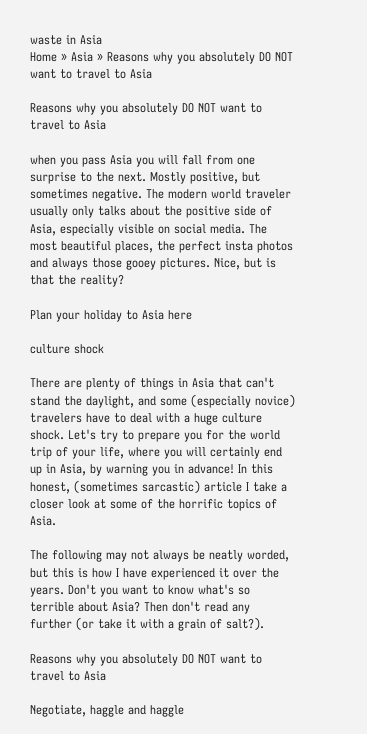waste in Asia
Home » Asia » Reasons why you absolutely DO NOT want to travel to Asia

Reasons why you absolutely DO NOT want to travel to Asia

when you pass Asia you will fall from one surprise to the next. Mostly positive, but sometimes negative. The modern world traveler usually only talks about the positive side of Asia, especially visible on social media. The most beautiful places, the perfect insta photos and always those gooey pictures. Nice, but is that the reality?

Plan your holiday to Asia here

culture shock

There are plenty of things in Asia that can't stand the daylight, and some (especially novice) travelers have to deal with a huge culture shock. Let's try to prepare you for the world trip of your life, where you will certainly end up in Asia, by warning you in advance! In this honest, (sometimes sarcastic) article I take a closer look at some of the horrific topics of Asia.

The following may not always be neatly worded, but this is how I have experienced it over the years. Don't you want to know what's so terrible about Asia? Then don't read any further (or take it with a grain of salt?).

Reasons why you absolutely DO NOT want to travel to Asia

Negotiate, haggle and haggle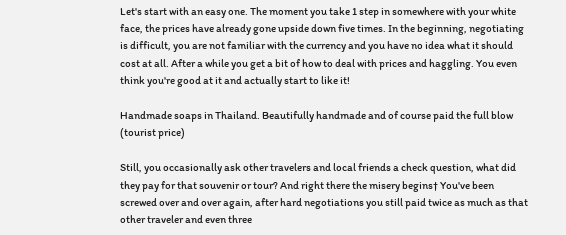Let's start with an easy one. The moment you take 1 step in somewhere with your white face, the prices have already gone upside down five times. In the beginning, negotiating is difficult, you are not familiar with the currency and you have no idea what it should cost at all. After a while you get a bit of how to deal with prices and haggling. You even think you're good at it and actually start to like it!

Handmade soaps in Thailand. Beautifully handmade and of course paid the full blow (tourist price)

Still, you occasionally ask other travelers and local friends a check question, what did they pay for that souvenir or tour? And right there the misery begins† You've been screwed over and over again, after hard negotiations you still paid twice as much as that other traveler and even three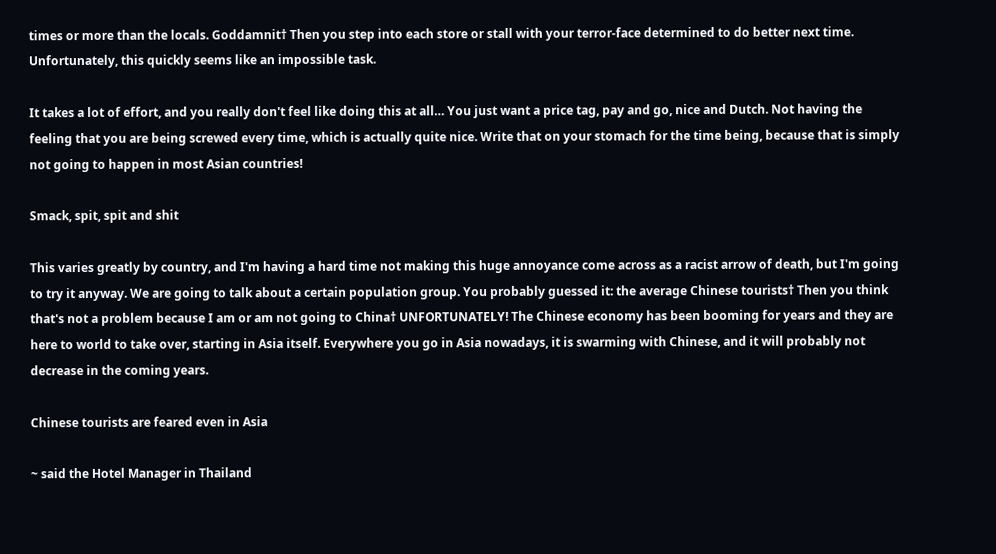times or more than the locals. Goddamnit† Then you step into each store or stall with your terror-face determined to do better next time. Unfortunately, this quickly seems like an impossible task.

It takes a lot of effort, and you really don't feel like doing this at all… You just want a price tag, pay and go, nice and Dutch. Not having the feeling that you are being screwed every time, which is actually quite nice. Write that on your stomach for the time being, because that is simply not going to happen in most Asian countries!

Smack, spit, spit and shit

This varies greatly by country, and I'm having a hard time not making this huge annoyance come across as a racist arrow of death, but I'm going to try it anyway. We are going to talk about a certain population group. You probably guessed it: the average Chinese tourists† Then you think that's not a problem because I am or am not going to China† UNFORTUNATELY! The Chinese economy has been booming for years and they are here to world to take over, starting in Asia itself. Everywhere you go in Asia nowadays, it is swarming with Chinese, and it will probably not decrease in the coming years.

Chinese tourists are feared even in Asia

~ said the Hotel Manager in Thailand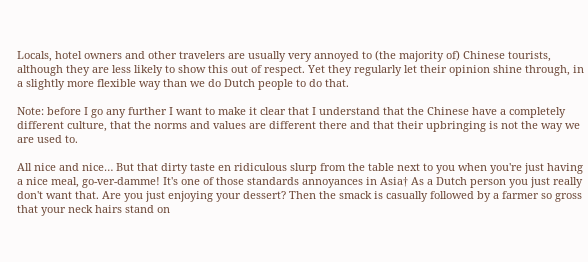Locals, hotel owners and other travelers are usually very annoyed to (the majority of) Chinese tourists, although they are less likely to show this out of respect. Yet they regularly let their opinion shine through, in a slightly more flexible way than we do Dutch people to do that.

Note: before I go any further I want to make it clear that I understand that the Chinese have a completely different culture, that the norms and values are different there and that their upbringing is not the way we are used to.

All nice and nice… But that dirty taste en ridiculous slurp from the table next to you when you're just having a nice meal, go-ver-damme! It's one of those standards annoyances in Asia† As a Dutch person you just really don't want that. Are you just enjoying your dessert? Then the smack is casually followed by a farmer so gross that your neck hairs stand on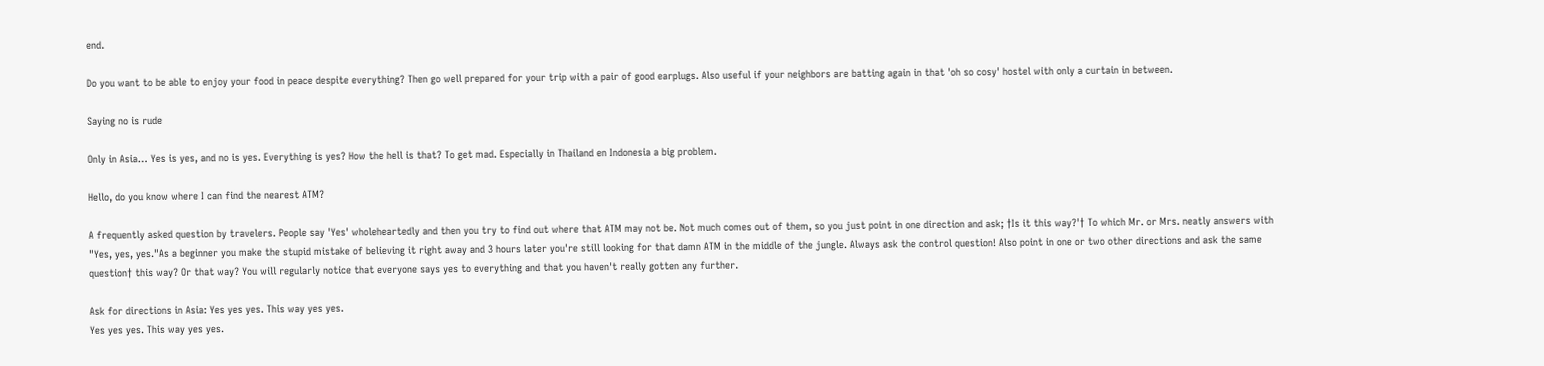end.

Do you want to be able to enjoy your food in peace despite everything? Then go well prepared for your trip with a pair of good earplugs. Also useful if your neighbors are batting again in that 'oh so cosy' hostel with only a curtain in between.

Saying no is rude

Only in Asia… Yes is yes, and no is yes. Everything is yes? How the hell is that? To get mad. Especially in Thailand en Indonesia a big problem.

Hello, do you know where I can find the nearest ATM?

A frequently asked question by travelers. People say 'Yes' wholeheartedly and then you try to find out where that ATM may not be. Not much comes out of them, so you just point in one direction and ask; †Is it this way?'† To which Mr. or Mrs. neatly answers with "Yes, yes, yes."As a beginner you make the stupid mistake of believing it right away and 3 hours later you're still looking for that damn ATM in the middle of the jungle. Always ask the control question! Also point in one or two other directions and ask the same question† this way? Or that way? You will regularly notice that everyone says yes to everything and that you haven't really gotten any further.

Ask for directions in Asia: Yes yes yes. This way yes yes.
Yes yes yes. This way yes yes.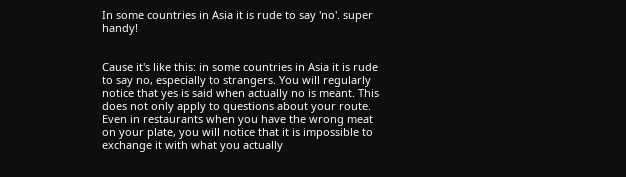In some countries in Asia it is rude to say 'no'. super handy!


Cause it's like this: in some countries in Asia it is rude to say no, especially to strangers. You will regularly notice that yes is said when actually no is meant. This does not only apply to questions about your route. Even in restaurants when you have the wrong meat on your plate, you will notice that it is impossible to exchange it with what you actually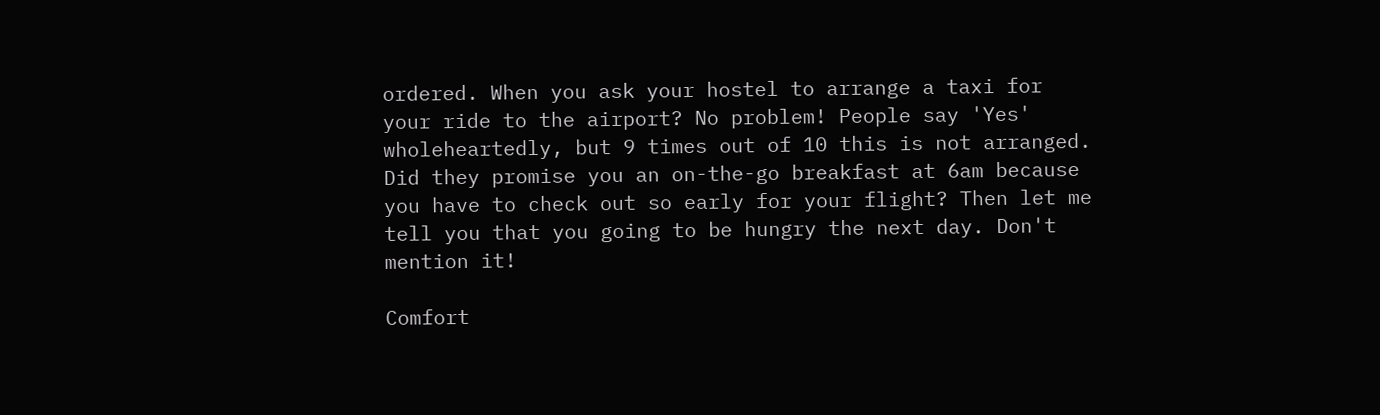ordered. When you ask your hostel to arrange a taxi for your ride to the airport? No problem! People say 'Yes' wholeheartedly, but 9 times out of 10 this is not arranged. Did they promise you an on-the-go breakfast at 6am because you have to check out so early for your flight? Then let me tell you that you going to be hungry the next day. Don't mention it!

Comfort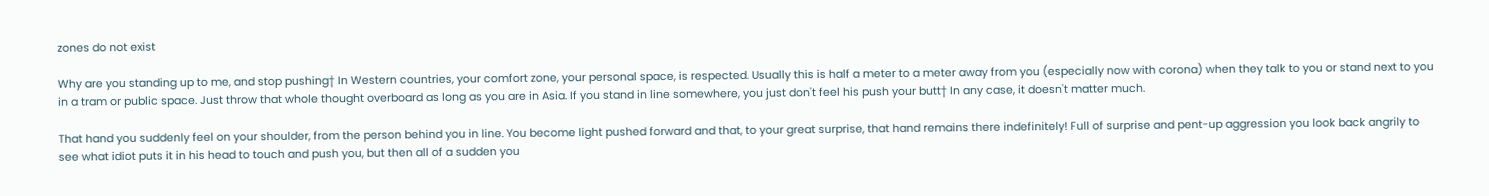zones do not exist

Why are you standing up to me, and stop pushing† In Western countries, your comfort zone, your personal space, is respected. Usually this is half a meter to a meter away from you (especially now with corona) when they talk to you or stand next to you in a tram or public space. Just throw that whole thought overboard as long as you are in Asia. If you stand in line somewhere, you just don't feel his push your butt† In any case, it doesn't matter much.

That hand you suddenly feel on your shoulder, from the person behind you in line. You become light pushed forward and that, to your great surprise, that hand remains there indefinitely! Full of surprise and pent-up aggression you look back angrily to see what idiot puts it in his head to touch and push you, but then all of a sudden you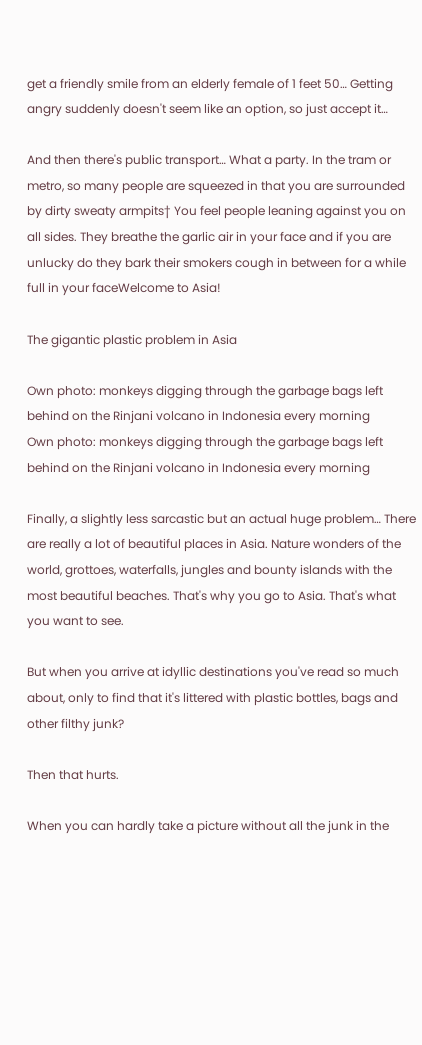get a friendly smile from an elderly female of 1 feet 50… Getting angry suddenly doesn't seem like an option, so just accept it…

And then there's public transport… What a party. In the tram or metro, so many people are squeezed in that you are surrounded by dirty sweaty armpits† You feel people leaning against you on all sides. They breathe the garlic air in your face and if you are unlucky do they bark their smokers cough in between for a while full in your faceWelcome to Asia!

The gigantic plastic problem in Asia

Own photo: monkeys digging through the garbage bags left behind on the Rinjani volcano in Indonesia every morning
Own photo: monkeys digging through the garbage bags left behind on the Rinjani volcano in Indonesia every morning

Finally, a slightly less sarcastic but an actual huge problem… There are really a lot of beautiful places in Asia. Nature wonders of the world, grottoes, waterfalls, jungles and bounty islands with the most beautiful beaches. That's why you go to Asia. That's what you want to see.

But when you arrive at idyllic destinations you've read so much about, only to find that it's littered with plastic bottles, bags and other filthy junk?

Then that hurts.

When you can hardly take a picture without all the junk in the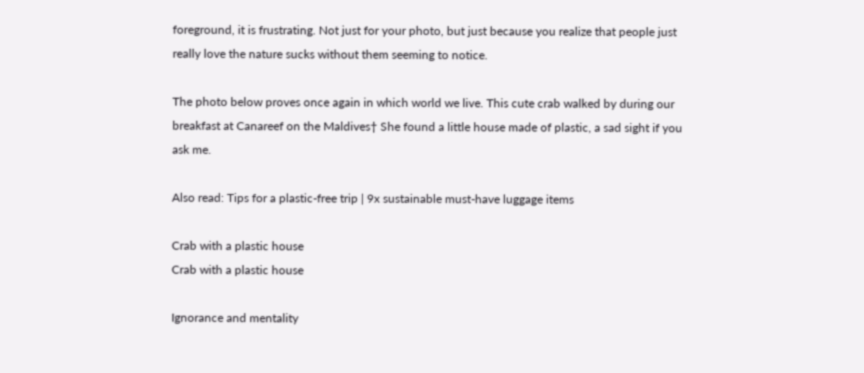foreground, it is frustrating. Not just for your photo, but just because you realize that people just really love the nature sucks without them seeming to notice.

The photo below proves once again in which world we live. This cute crab walked by during our breakfast at Canareef on the Maldives† She found a little house made of plastic, a sad sight if you ask me.

Also read: Tips for a plastic-free trip | 9x sustainable must-have luggage items

Crab with a plastic house
Crab with a plastic house

Ignorance and mentality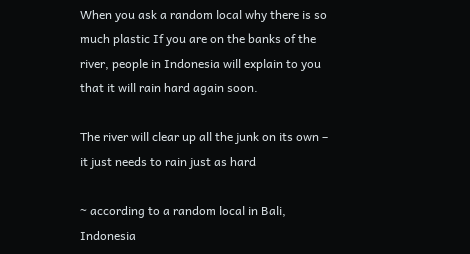When you ask a random local why there is so much plastic If you are on the banks of the river, people in Indonesia will explain to you that it will rain hard again soon.

The river will clear up all the junk on its own – it just needs to rain just as hard

~ according to a random local in Bali, Indonesia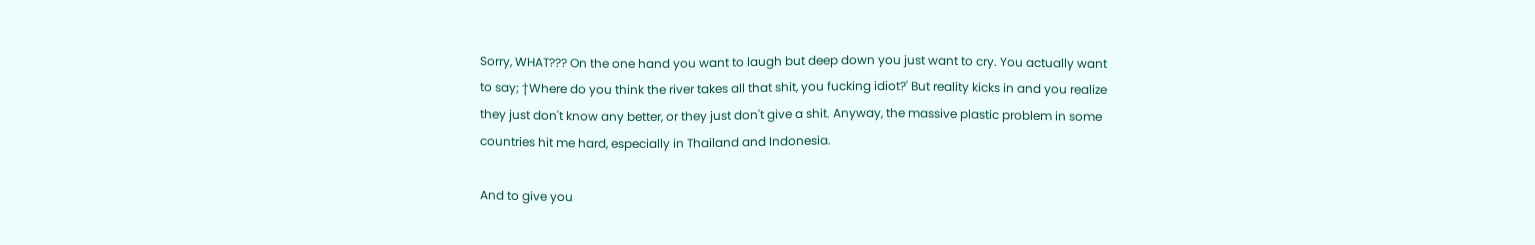Sorry, WHAT??? On the one hand you want to laugh but deep down you just want to cry. You actually want to say; †Where do you think the river takes all that shit, you fucking idiot?' But reality kicks in and you realize they just don't know any better, or they just don't give a shit. Anyway, the massive plastic problem in some countries hit me hard, especially in Thailand and Indonesia.

And to give you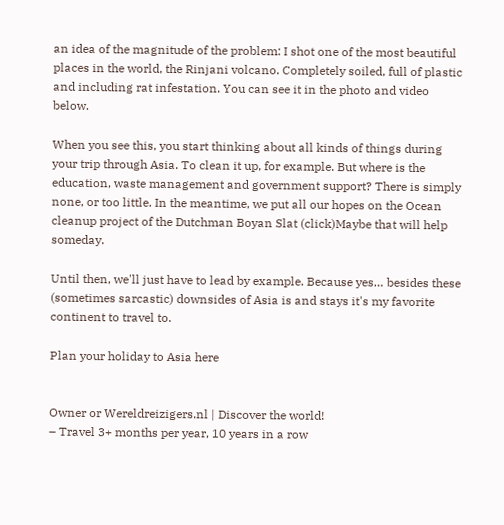an idea of the magnitude of the problem: I shot one of the most beautiful places in the world, the Rinjani volcano. Completely soiled, full of plastic and including rat infestation. You can see it in the photo and video below.

When you see this, you start thinking about all kinds of things during your trip through Asia. To clean it up, for example. But where is the education, waste management and government support? There is simply none, or too little. In the meantime, we put all our hopes on the Ocean cleanup project of the Dutchman Boyan Slat (click)Maybe that will help someday.

Until then, we'll just have to lead by example. Because yes… besides these (sometimes sarcastic) downsides of Asia is and stays it's my favorite continent to travel to.

Plan your holiday to Asia here


Owner or Wereldreizigers.nl | Discover the world!
– Travel 3+ months per year, 10 years in a row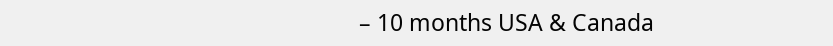– 10 months USA & Canada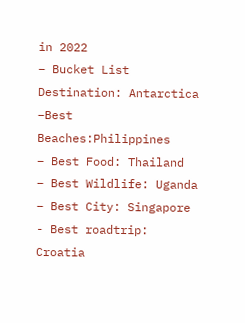in 2022
– Bucket List Destination: Antarctica
–Best Beaches:Philippines
– Best Food: Thailand
– Best Wildlife: Uganda
– Best City: Singapore
- Best roadtrip: Croatia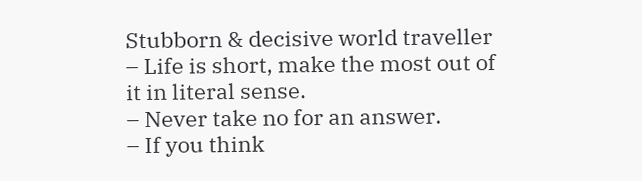Stubborn & decisive world traveller
– Life is short, make the most out of it in literal sense.
– Never take no for an answer.
– If you think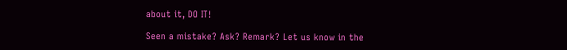about it, DO IT!

Seen a mistake? Ask? Remark? Let us know in the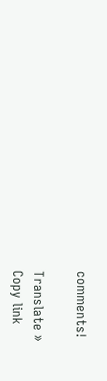comments!

Translate »
Copy link